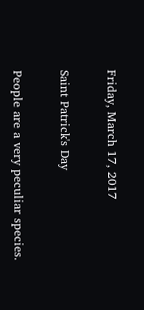Friday, March 17, 2017

Saint Patrick's Day

People are a very peculiar species.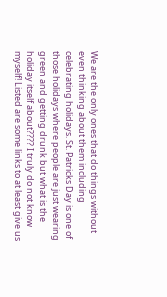We are the only ones that do things without even thinking about them including celebrating holidays. St. Patricks Day is one of those holidays where people are just wearing green and getting drunk but what is the holiday itself about???? I truly do not know myself! Listed are some links to at least give us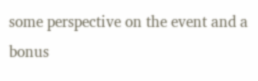some perspective on the event and a bonus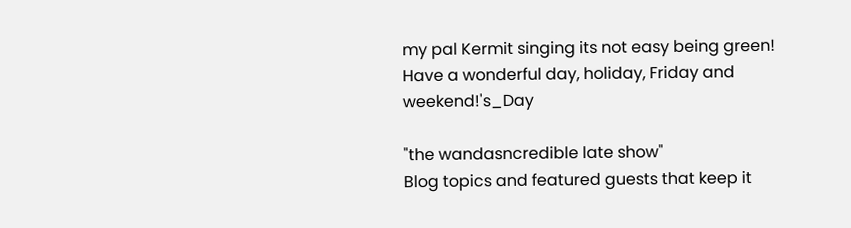my pal Kermit singing its not easy being green! Have a wonderful day, holiday, Friday and weekend!'s_Day

"the wandasncredible late show"
Blog topics and featured guests that keep it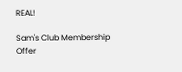REAL!

Sam's Club Membership Offer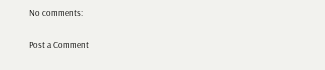No comments:

Post a Comment